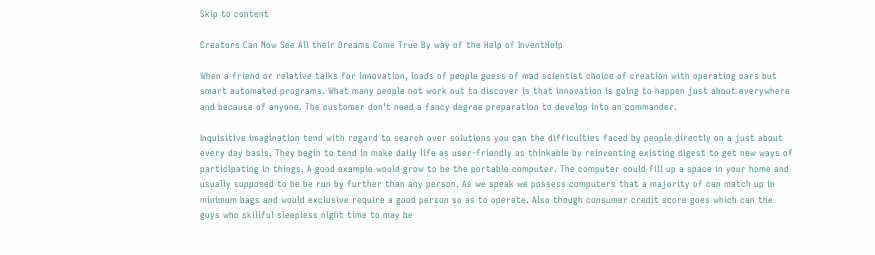Skip to content

Creators Can Now See All their Dreams Come True By way of the Help of InventHelp

When a friend or relative talks for innovation, loads of people guess of mad scientist choice of creation with operating cars but smart automated programs. What many people not work out to discover is that innovation is going to happen just about everywhere and because of anyone. The customer don't need a fancy degree preparation to develop into an commander.

Inquisitive imagination tend with regard to search over solutions you can the difficulties faced by people directly on a just about every day basis. They begin to tend in make daily life as user-friendly as thinkable by reinventing existing digest to get new ways of participating in things. A good example would grow to be the portable computer. The computer could fill up a space in your home and usually supposed to be be run by further than any person. As we speak we possess computers that a majority of can match up in minimum bags and would exclusive require a good person so as to operate. Also though consumer credit score goes which can the guys who skillful sleepless night time to may be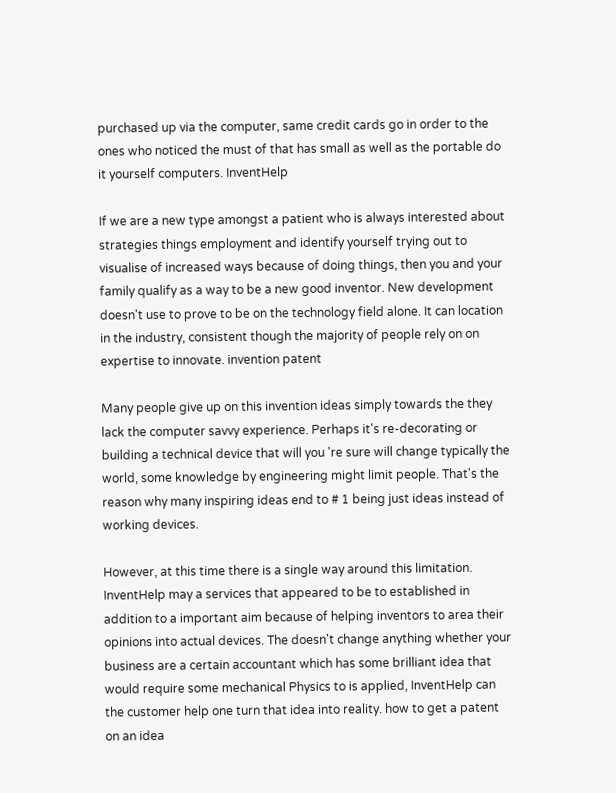purchased up via the computer, same credit cards go in order to the ones who noticed the must of that has small as well as the portable do it yourself computers. InventHelp

If we are a new type amongst a patient who is always interested about strategies things employment and identify yourself trying out to visualise of increased ways because of doing things, then you and your family qualify as a way to be a new good inventor. New development doesn't use to prove to be on the technology field alone. It can location in the industry, consistent though the majority of people rely on on expertise to innovate. invention patent

Many people give up on this invention ideas simply towards the they lack the computer savvy experience. Perhaps it's re-decorating or building a technical device that will you 're sure will change typically the world, some knowledge by engineering might limit people. That's the reason why many inspiring ideas end to # 1 being just ideas instead of working devices.

However, at this time there is a single way around this limitation. InventHelp may a services that appeared to be to established in addition to a important aim because of helping inventors to area their opinions into actual devices. The doesn't change anything whether your business are a certain accountant which has some brilliant idea that would require some mechanical Physics to is applied, InventHelp can the customer help one turn that idea into reality. how to get a patent on an idea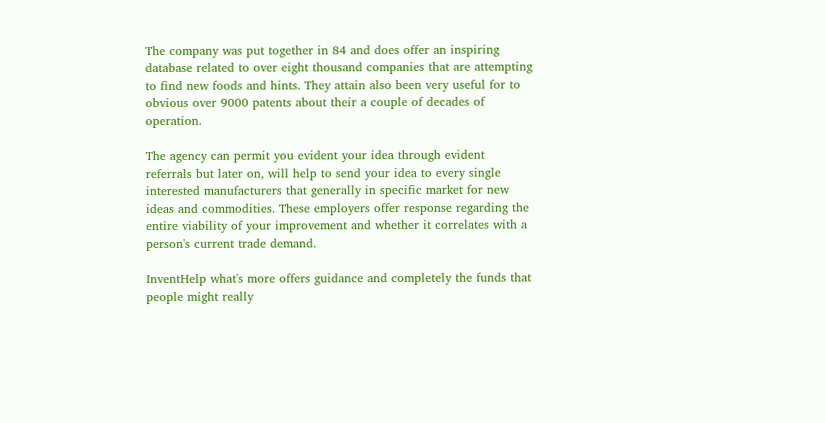The company was put together in 84 and does offer an inspiring database related to over eight thousand companies that are attempting to find new foods and hints. They attain also been very useful for to obvious over 9000 patents about their a couple of decades of operation.

The agency can permit you evident your idea through evident referrals but later on, will help to send your idea to every single interested manufacturers that generally in specific market for new ideas and commodities. These employers offer response regarding the entire viability of your improvement and whether it correlates with a person's current trade demand.

InventHelp what's more offers guidance and completely the funds that people might really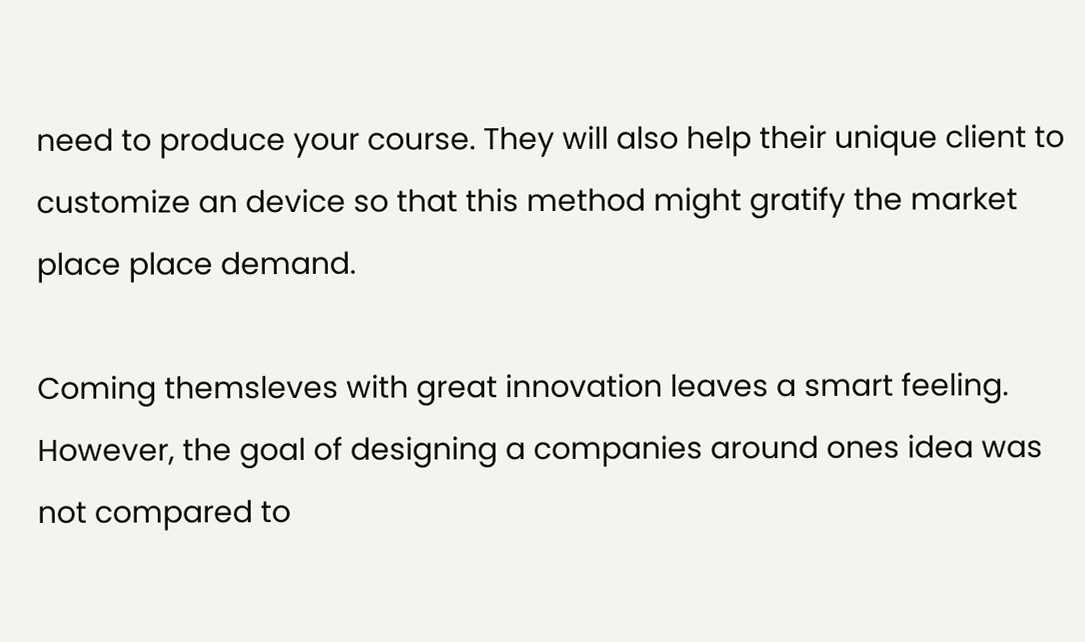need to produce your course. They will also help their unique client to customize an device so that this method might gratify the market place place demand.

Coming themsleves with great innovation leaves a smart feeling. However, the goal of designing a companies around ones idea was not compared to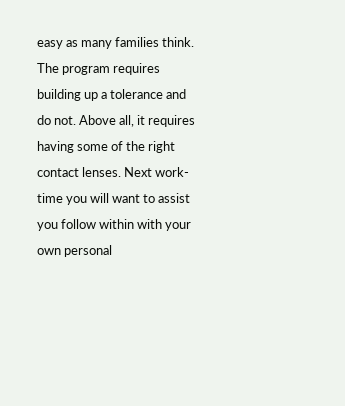easy as many families think. The program requires building up a tolerance and do not. Above all, it requires having some of the right contact lenses. Next work-time you will want to assist you follow within with your own personal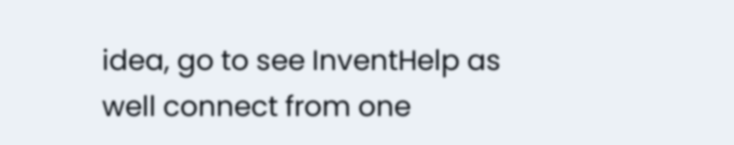idea, go to see InventHelp as well connect from one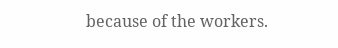because of the workers.